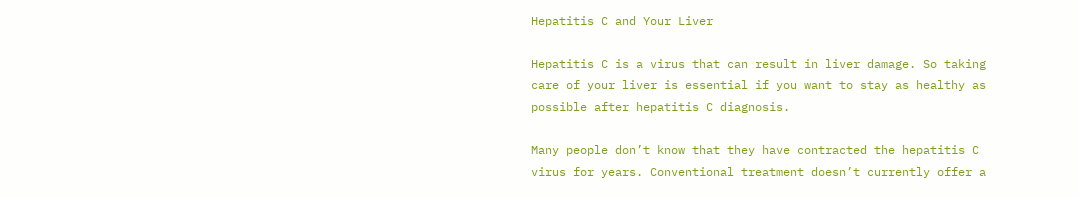Hepatitis C and Your Liver

Hepatitis C is a virus that can result in liver damage. So taking care of your liver is essential if you want to stay as healthy as possible after hepatitis C diagnosis.

Many people don’t know that they have contracted the hepatitis C virus for years. Conventional treatment doesn’t currently offer a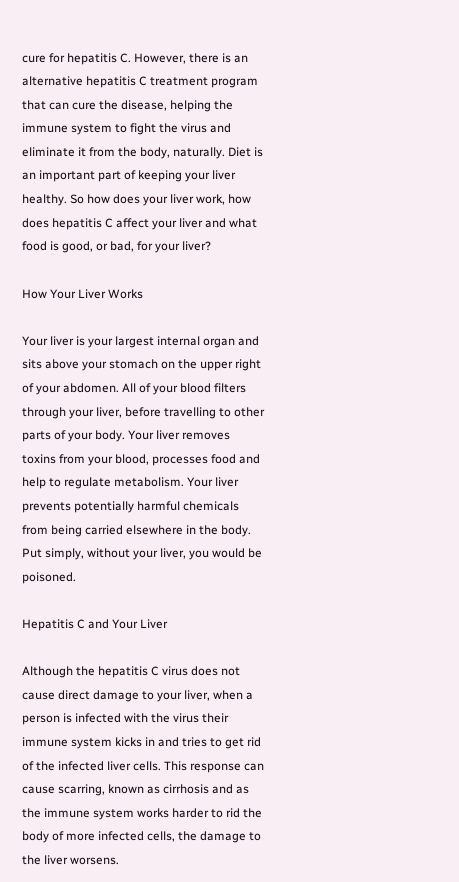cure for hepatitis C. However, there is an alternative hepatitis C treatment program that can cure the disease, helping the immune system to fight the virus and eliminate it from the body, naturally. Diet is an important part of keeping your liver healthy. So how does your liver work, how does hepatitis C affect your liver and what food is good, or bad, for your liver?

How Your Liver Works

Your liver is your largest internal organ and sits above your stomach on the upper right of your abdomen. All of your blood filters through your liver, before travelling to other parts of your body. Your liver removes toxins from your blood, processes food and help to regulate metabolism. Your liver prevents potentially harmful chemicals from being carried elsewhere in the body. Put simply, without your liver, you would be poisoned.

Hepatitis C and Your Liver

Although the hepatitis C virus does not cause direct damage to your liver, when a person is infected with the virus their immune system kicks in and tries to get rid of the infected liver cells. This response can cause scarring, known as cirrhosis and as the immune system works harder to rid the body of more infected cells, the damage to the liver worsens.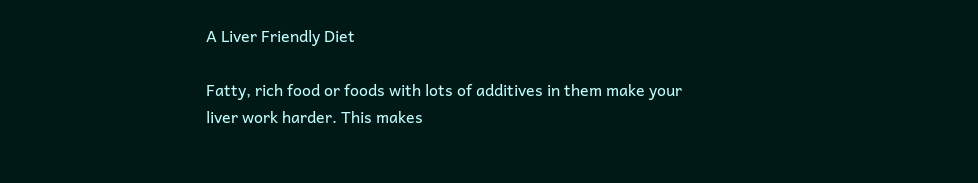A Liver Friendly Diet

Fatty, rich food or foods with lots of additives in them make your liver work harder. This makes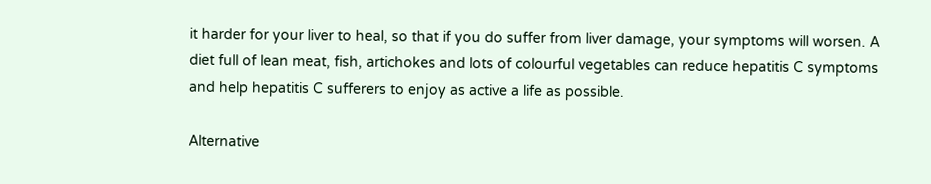it harder for your liver to heal, so that if you do suffer from liver damage, your symptoms will worsen. A diet full of lean meat, fish, artichokes and lots of colourful vegetables can reduce hepatitis C symptoms and help hepatitis C sufferers to enjoy as active a life as possible.

Alternative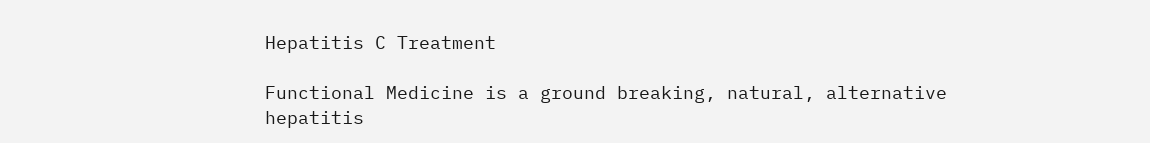Hepatitis C Treatment

Functional Medicine is a ground breaking, natural, alternative hepatitis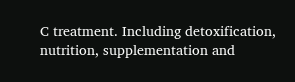C treatment. Including detoxification, nutrition, supplementation and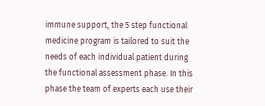immune support, the 5 step functional medicine program is tailored to suit the needs of each individual patient during the functional assessment phase. In this phase the team of experts each use their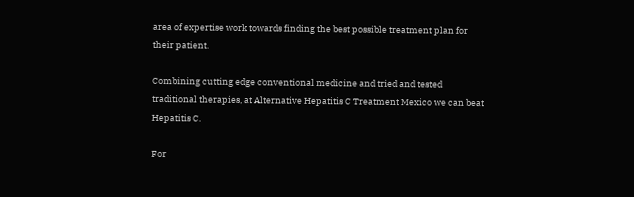area of expertise work towards finding the best possible treatment plan for their patient.

Combining cutting edge conventional medicine and tried and tested traditional therapies, at Alternative Hepatitis C Treatment Mexico we can beat Hepatitis C.

For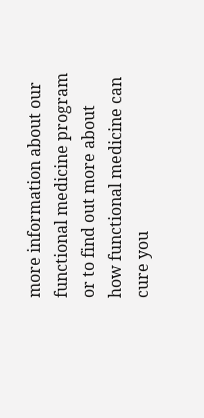more information about our functional medicine program or to find out more about how functional medicine can cure you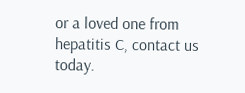or a loved one from hepatitis C, contact us today.